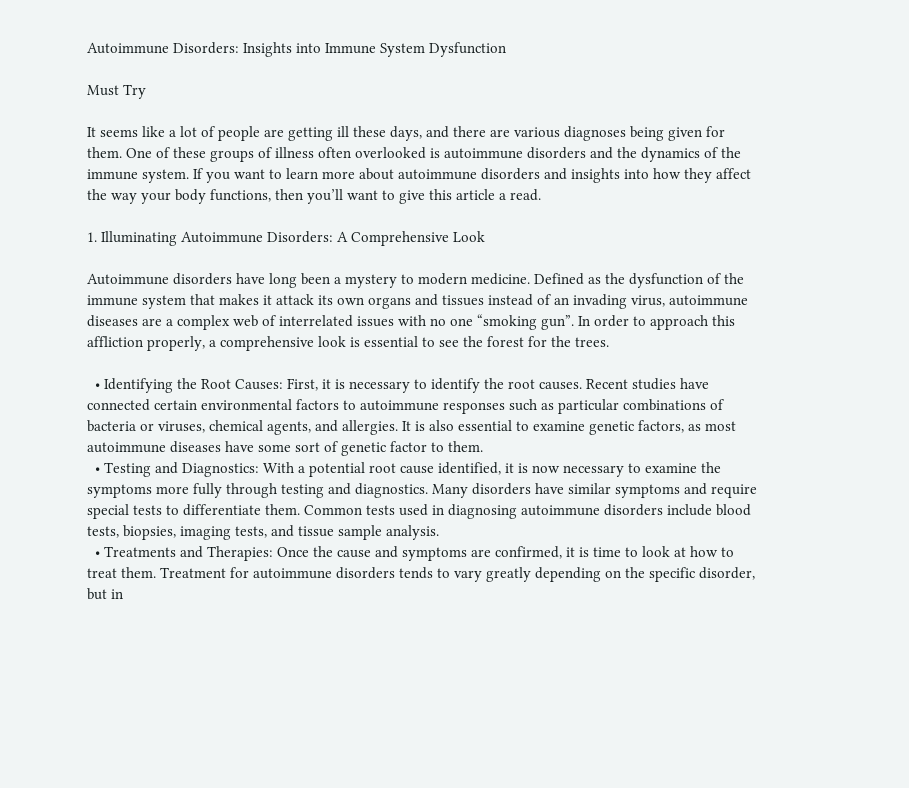Autoimmune Disorders: Insights into Immune System Dysfunction

Must Try

It seems like a lot of people are getting ill these days, and there are various diagnoses being given for them. One of these groups of illness often overlooked is autoimmune disorders and the dynamics of the immune system. If you want to learn more about autoimmune disorders and insights into how they affect the way your body functions, then you’ll want to give this article a read.

1. Illuminating Autoimmune Disorders: A Comprehensive Look

Autoimmune disorders have long been a mystery to modern medicine. Defined as the dysfunction of the immune system that makes it attack its own organs and tissues instead of an invading virus, autoimmune diseases are a complex web of interrelated issues with no one “smoking gun”. In order to approach this affliction properly, a comprehensive look is essential to see the forest for the trees.

  • Identifying the Root Causes: First, it is necessary to identify the root causes. Recent studies have connected certain environmental factors to autoimmune responses such as particular combinations of bacteria or viruses, chemical agents, and allergies. It is also essential to examine genetic factors, as most autoimmune diseases have some sort of genetic factor to them.
  • Testing and Diagnostics: With a potential root cause identified, it is now necessary to examine the symptoms more fully through testing and diagnostics. Many disorders have similar symptoms and require special tests to differentiate them. Common tests used in diagnosing autoimmune disorders include blood tests, biopsies, imaging tests, and tissue sample analysis.
  • Treatments and Therapies: Once the cause and symptoms are confirmed, it is time to look at how to treat them. Treatment for autoimmune disorders tends to vary greatly depending on the specific disorder, but in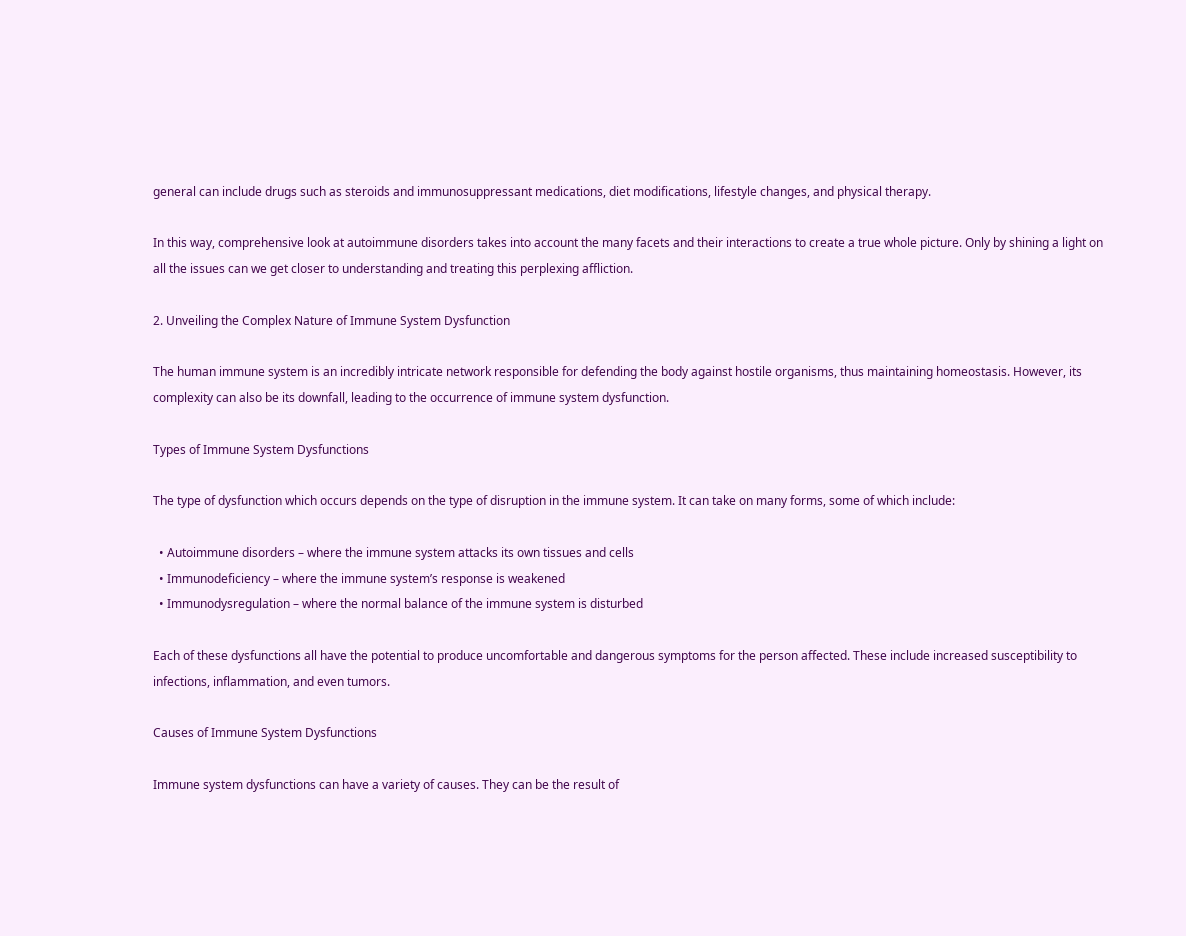general can include drugs such as steroids and immunosuppressant medications, diet modifications, lifestyle changes, and physical therapy.

In this way, comprehensive look at autoimmune disorders takes into account the many facets and their interactions to create a true whole picture. Only by shining a light on all the issues can we get closer to understanding and treating this perplexing affliction.

2. Unveiling the Complex Nature of Immune System Dysfunction

The human immune system is an incredibly intricate network responsible for defending the body against hostile organisms, thus maintaining homeostasis. However, its complexity can also be its downfall, leading to the occurrence of immune system dysfunction.

Types of Immune System Dysfunctions

The type of dysfunction which occurs depends on the type of disruption in the immune system. It can take on many forms, some of which include:

  • Autoimmune disorders – where the immune system attacks its own tissues and cells
  • Immunodeficiency – where the immune system’s response is weakened
  • Immunodysregulation – where the normal balance of the immune system is disturbed

Each of these dysfunctions all have the potential to produce uncomfortable and dangerous symptoms for the person affected. These include increased susceptibility to infections, inflammation, and even tumors.

Causes of Immune System Dysfunctions

Immune system dysfunctions can have a variety of causes. They can be the result of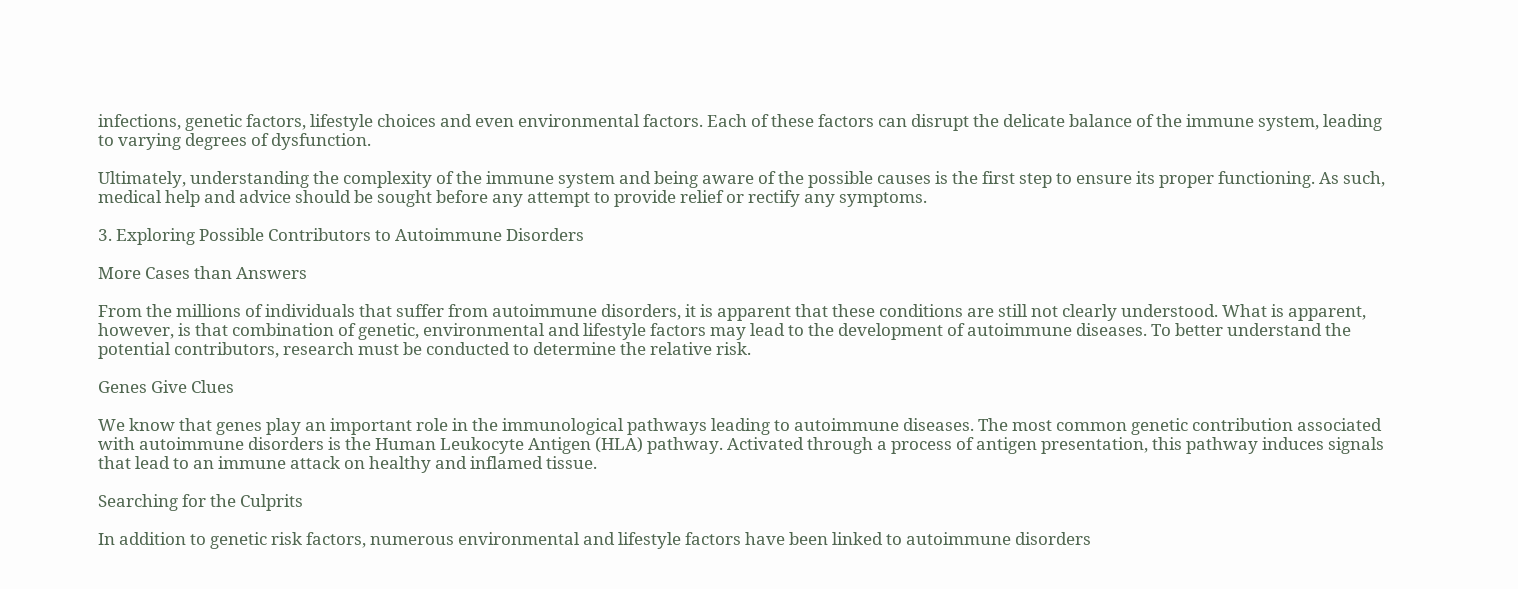infections, genetic factors, lifestyle choices and even environmental factors. Each of these factors can disrupt the delicate balance of the immune system, leading to varying degrees of dysfunction.

Ultimately, understanding the complexity of the immune system and being aware of the possible causes is the first step to ensure its proper functioning. As such, medical help and advice should be sought before any attempt to provide relief or rectify any symptoms.

3. Exploring Possible Contributors to Autoimmune Disorders

More Cases than Answers

From the millions of individuals that suffer from autoimmune disorders, it is apparent that these conditions are still not clearly understood. What is apparent, however, is that combination of genetic, environmental and lifestyle factors may lead to the development of autoimmune diseases. To better understand the potential contributors, research must be conducted to determine the relative risk.

Genes Give Clues

We know that genes play an important role in the immunological pathways leading to autoimmune diseases. The most common genetic contribution associated with autoimmune disorders is the Human Leukocyte Antigen (HLA) pathway. Activated through a process of antigen presentation, this pathway induces signals that lead to an immune attack on healthy and inflamed tissue.

Searching for the Culprits

In addition to genetic risk factors, numerous environmental and lifestyle factors have been linked to autoimmune disorders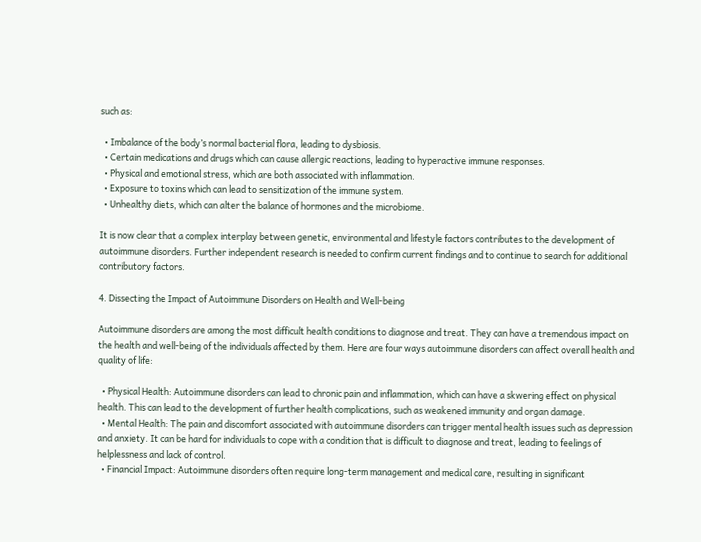such as:

  • Imbalance of the body’s normal bacterial flora, leading to dysbiosis.
  • Certain medications and drugs which can cause allergic reactions, leading to hyperactive immune responses.
  • Physical and emotional stress, which are both associated with inflammation.
  • Exposure to toxins which can lead to sensitization of the immune system.
  • Unhealthy diets, which can alter the balance of hormones and the microbiome.

It is now clear that a complex interplay between genetic, environmental and lifestyle factors contributes to the development of autoimmune disorders. Further independent research is needed to confirm current findings and to continue to search for additional contributory factors.

4. Dissecting the Impact of Autoimmune Disorders on Health and Well-being

Autoimmune disorders are among the most difficult health conditions to diagnose and treat. They can have a tremendous impact on the health and well-being of the individuals affected by them. Here are four ways autoimmune disorders can affect overall health and quality of life:

  • Physical Health: Autoimmune disorders can lead to chronic pain and inflammation, which can have a skwering effect on physical health. This can lead to the development of further health complications, such as weakened immunity and organ damage.
  • Mental Health: The pain and discomfort associated with autoimmune disorders can trigger mental health issues such as depression and anxiety. It can be hard for individuals to cope with a condition that is difficult to diagnose and treat, leading to feelings of helplessness and lack of control.
  • Financial Impact: Autoimmune disorders often require long-term management and medical care, resulting in significant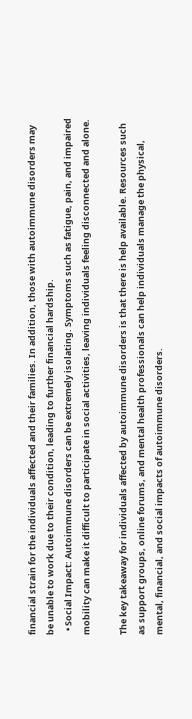financial strain for the individuals affected and their families. In addition, those with autoimmune disorders may be unable to work due to their condition, leading to further financial hardship.
  • Social Impact: Autoimmune disorders can be extremely isolating. Symptoms such as fatigue, pain, and impaired mobility can make it difficult to participate in social activities, leaving individuals feeling disconnected and alone.

The key takeaway for individuals affected by autoimmune disorders is that there is help available. Resources such as support groups, online forums, and mental health professionals can help individuals manage the physical, mental, financial, and social impacts of autoimmune disorders.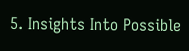5. Insights Into Possible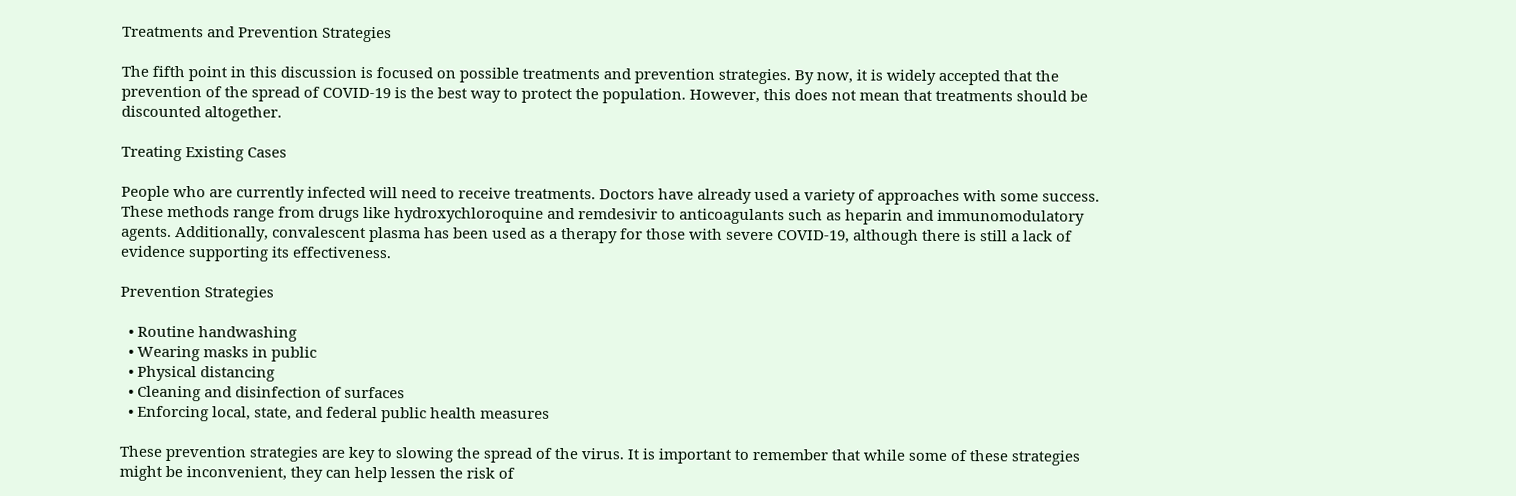Treatments and Prevention Strategies

The fifth point in this discussion is focused on possible treatments and prevention strategies. By now, it is widely accepted that the prevention of the spread of COVID-19 is the best way to protect the population. However, this does not mean that treatments should be discounted altogether.

Treating Existing Cases

People who are currently infected will need to receive treatments. Doctors have already used a variety of approaches with some success. These methods range from drugs like hydroxychloroquine and remdesivir to anticoagulants such as heparin and immunomodulatory agents. Additionally, convalescent plasma has been used as a therapy for those with severe COVID-19, although there is still a lack of evidence supporting its effectiveness.

Prevention Strategies

  • Routine handwashing
  • Wearing masks in public
  • Physical distancing
  • Cleaning and disinfection of surfaces
  • Enforcing local, state, and federal public health measures

These prevention strategies are key to slowing the spread of the virus. It is important to remember that while some of these strategies might be inconvenient, they can help lessen the risk of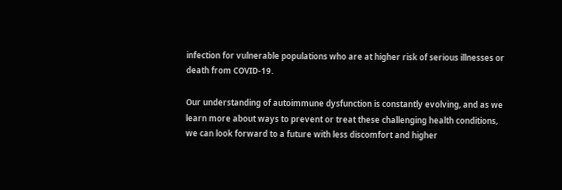infection for vulnerable populations who are at higher risk of serious illnesses or death from COVID-19.

Our understanding of autoimmune dysfunction is constantly evolving, and as we learn more about ways to prevent or treat these challenging health conditions, we can look forward to a future with less discomfort and higher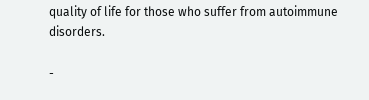quality of life for those who suffer from autoimmune disorders.

-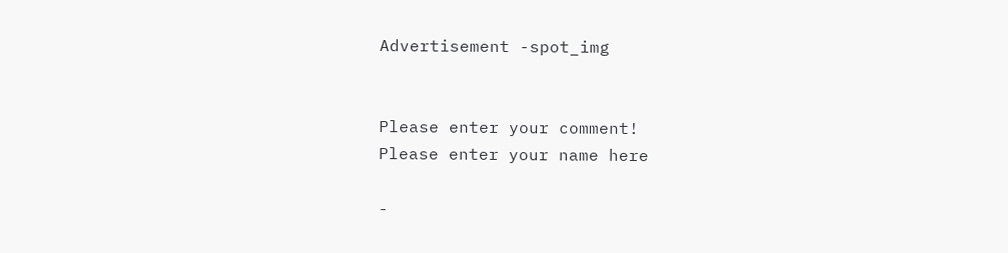Advertisement -spot_img


Please enter your comment!
Please enter your name here

-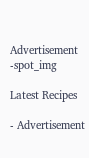Advertisement -spot_img

Latest Recipes

- Advertisement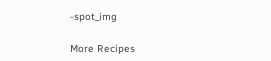-spot_img

More Recipes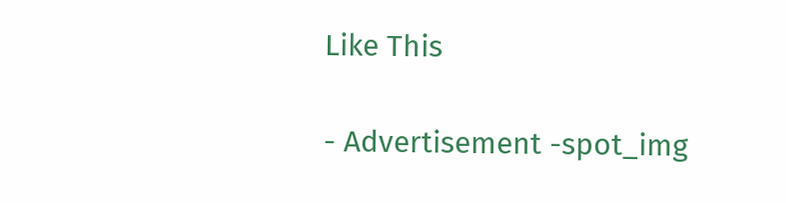Like This

- Advertisement -spot_img